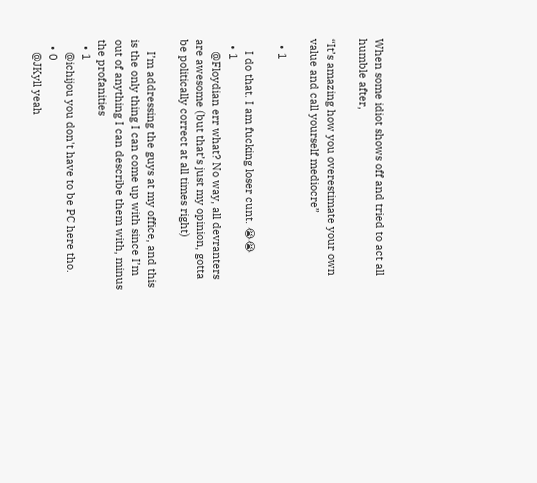When some idiot shows off and tried to act all humble after,

“It’s amazing how you overestimate your own value and call yourself mediocre”

  • 1

    I do that. I am fucking loser cunt. 😭😭
  • 1
    @Floydian err what? No way, all devranters are awesome (but that’s just my opinion, gotta be politically correct at all times right)

    I’m addressing the guys at my office, and this is the only thing I can come up with since I’m out of anything I can describe them with, minus the profanities
  • 1
    @ichijou you don't have to be PC here tho.
  • 0
    @JKyll yeah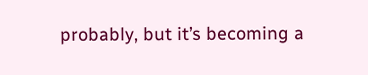probably, but it’s becoming a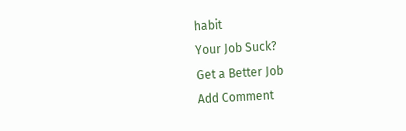habit
Your Job Suck?
Get a Better Job
Add Comment